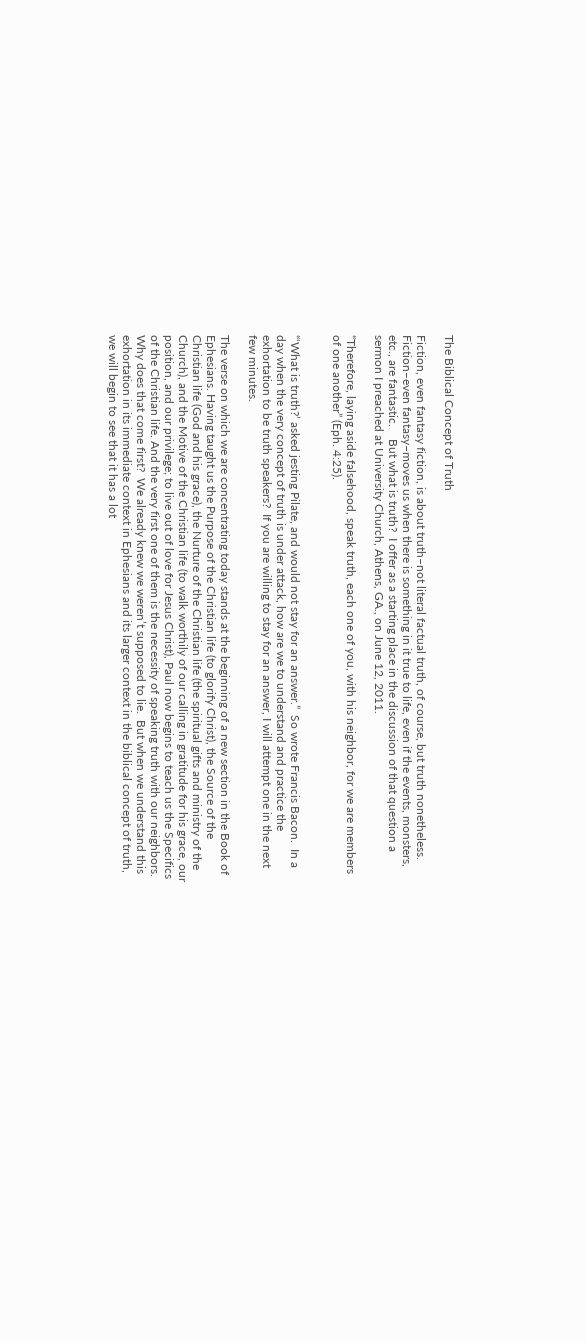The Biblical Concept of Truth

Fiction, even fantasy fiction, is about truth–not literal factual truth, of course, but truth nonetheless.  Fiction–even fantasy–moves us when there is something in it true to life, even if the events, monsters, etc., are fantastic.    But what is truth?  I offer as a starting place in the discussion of that question a sermon I preached at University Church, Athens, GA., on June 12, 2011.

“Therefore, laying aside falsehood, speak truth, each one of you, with his neighbor, for we are members of one another” (Eph. 4:25).


“‘What is truth?’ asked jesting Pilate, and would not stay for an answer.”  So wrote Francis Bacon.  In a day when the very concept of truth is under attack, how are we to understand and practice the exhortation to be truth speakers?  If you are willing to stay for an answer, I will attempt one in the next few minutes.

The verse on which we are concentrating today stands at the beginning of a new section in the Book of Ephesians. Having taught us the Purpose of the Christian life (to glorify Christ), the Source of the Christian life (God and his grace), the Nurture of the Christian life (the spiritual gifts and ministry of the Church), and the Motive of the Christian life (to walk worthily of our calling in gratitude for his grace, our position, and our privilege; to live out of love for Jesus Christ), Paul now begins to teach us the Specifics of the Christian life. And the very first one of them is the necessity of speaking truth with our neighbors.  Why does that come first?  We already knew we weren’t supposed to lie.  But when we understand this exhortation in its immediate context in Ephesians and its larger context in the biblical concept of truth, we will begin to see that it has a lot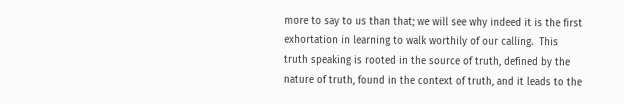more to say to us than that; we will see why indeed it is the first exhortation in learning to walk worthily of our calling.  This truth speaking is rooted in the source of truth, defined by the nature of truth, found in the context of truth, and it leads to the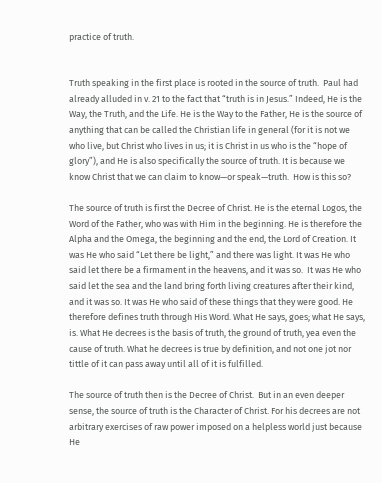practice of truth.


Truth speaking in the first place is rooted in the source of truth.  Paul had already alluded in v. 21 to the fact that “truth is in Jesus.” Indeed, He is the Way, the Truth, and the Life. He is the Way to the Father, He is the source of anything that can be called the Christian life in general (for it is not we who live, but Christ who lives in us; it is Christ in us who is the “hope of glory”), and He is also specifically the source of truth. It is because we know Christ that we can claim to know—or speak—truth.  How is this so?

The source of truth is first the Decree of Christ. He is the eternal Logos, the Word of the Father, who was with Him in the beginning. He is therefore the Alpha and the Omega, the beginning and the end, the Lord of Creation. It was He who said “Let there be light,” and there was light. It was He who said let there be a firmament in the heavens, and it was so.  It was He who said let the sea and the land bring forth living creatures after their kind, and it was so. It was He who said of these things that they were good. He therefore defines truth through His Word. What He says, goes; what He says, is. What He decrees is the basis of truth, the ground of truth, yea even the cause of truth. What he decrees is true by definition, and not one jot nor tittle of it can pass away until all of it is fulfilled.

The source of truth then is the Decree of Christ.  But in an even deeper sense, the source of truth is the Character of Christ. For his decrees are not arbitrary exercises of raw power imposed on a helpless world just because He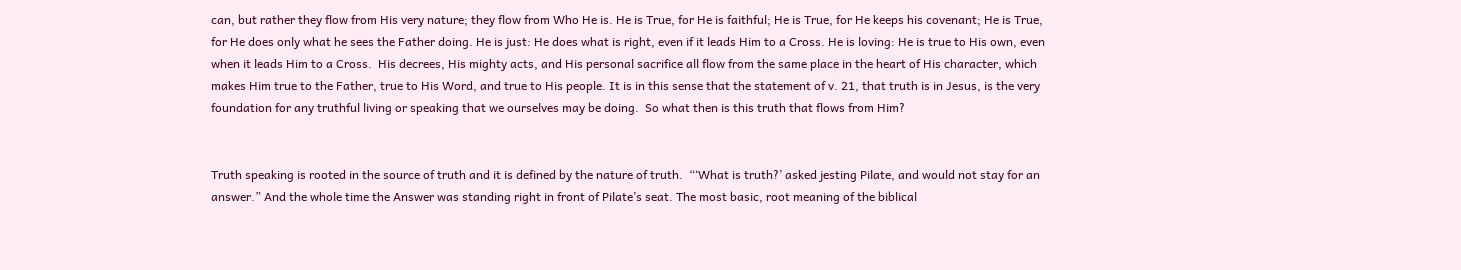can, but rather they flow from His very nature; they flow from Who He is. He is True, for He is faithful; He is True, for He keeps his covenant; He is True, for He does only what he sees the Father doing. He is just: He does what is right, even if it leads Him to a Cross. He is loving: He is true to His own, even when it leads Him to a Cross.  His decrees, His mighty acts, and His personal sacrifice all flow from the same place in the heart of His character, which makes Him true to the Father, true to His Word, and true to His people. It is in this sense that the statement of v. 21, that truth is in Jesus, is the very foundation for any truthful living or speaking that we ourselves may be doing.  So what then is this truth that flows from Him?


Truth speaking is rooted in the source of truth and it is defined by the nature of truth.  “‘What is truth?’ asked jesting Pilate, and would not stay for an answer.” And the whole time the Answer was standing right in front of Pilate’s seat. The most basic, root meaning of the biblical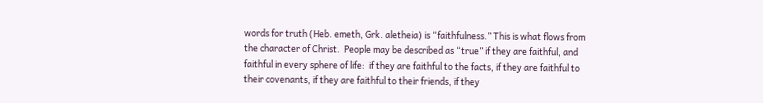words for truth (Heb. emeth, Grk. aletheia) is “faithfulness.” This is what flows from the character of Christ.  People may be described as “true” if they are faithful, and faithful in every sphere of life:  if they are faithful to the facts, if they are faithful to their covenants, if they are faithful to their friends, if they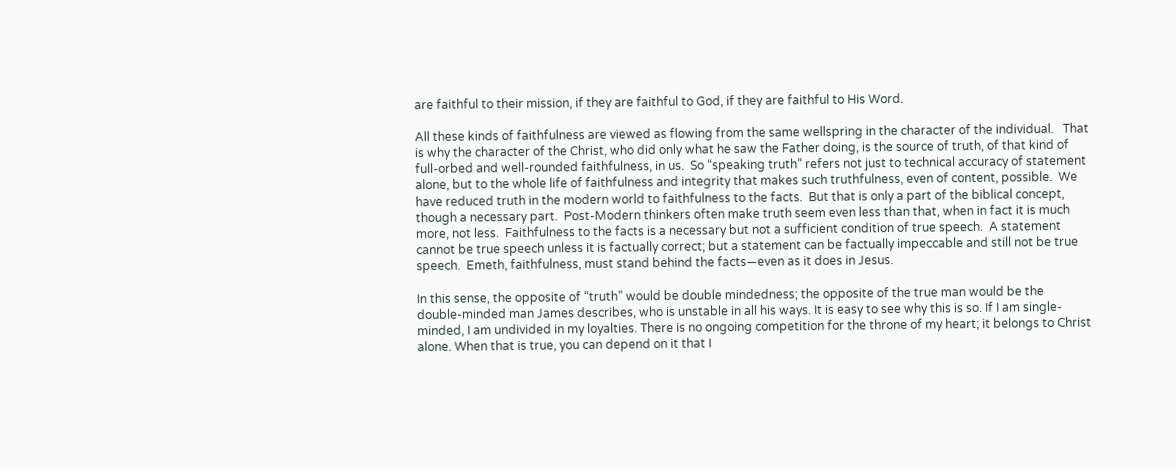are faithful to their mission, if they are faithful to God, if they are faithful to His Word.

All these kinds of faithfulness are viewed as flowing from the same wellspring in the character of the individual.   That is why the character of the Christ, who did only what he saw the Father doing, is the source of truth, of that kind of full-orbed and well-rounded faithfulness, in us.  So “speaking truth” refers not just to technical accuracy of statement alone, but to the whole life of faithfulness and integrity that makes such truthfulness, even of content, possible.  We have reduced truth in the modern world to faithfulness to the facts.  But that is only a part of the biblical concept, though a necessary part.  Post-Modern thinkers often make truth seem even less than that, when in fact it is much more, not less.  Faithfulness to the facts is a necessary but not a sufficient condition of true speech.  A statement cannot be true speech unless it is factually correct; but a statement can be factually impeccable and still not be true speech.  Emeth, faithfulness, must stand behind the facts—even as it does in Jesus.

In this sense, the opposite of “truth” would be double mindedness; the opposite of the true man would be the double-minded man James describes, who is unstable in all his ways. It is easy to see why this is so. If I am single-minded, I am undivided in my loyalties. There is no ongoing competition for the throne of my heart; it belongs to Christ alone. When that is true, you can depend on it that I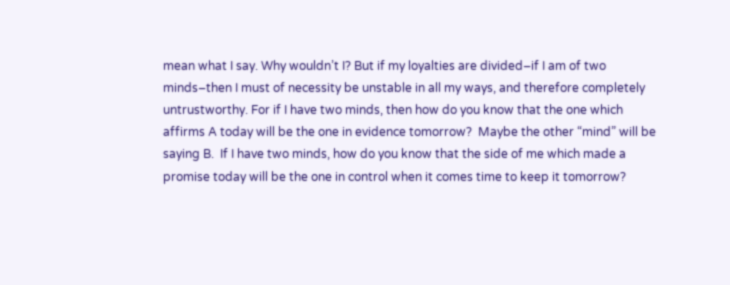mean what I say. Why wouldn’t I? But if my loyalties are divided–if I am of two minds–then I must of necessity be unstable in all my ways, and therefore completely untrustworthy. For if I have two minds, then how do you know that the one which affirms A today will be the one in evidence tomorrow?  Maybe the other “mind” will be saying B.  If I have two minds, how do you know that the side of me which made a promise today will be the one in control when it comes time to keep it tomorrow?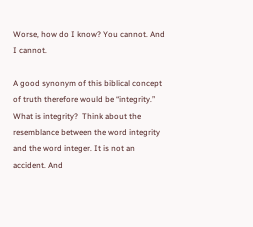Worse, how do I know? You cannot. And I cannot.

A good synonym of this biblical concept of truth therefore would be “integrity.” What is integrity?  Think about the resemblance between the word integrity and the word integer. It is not an accident. And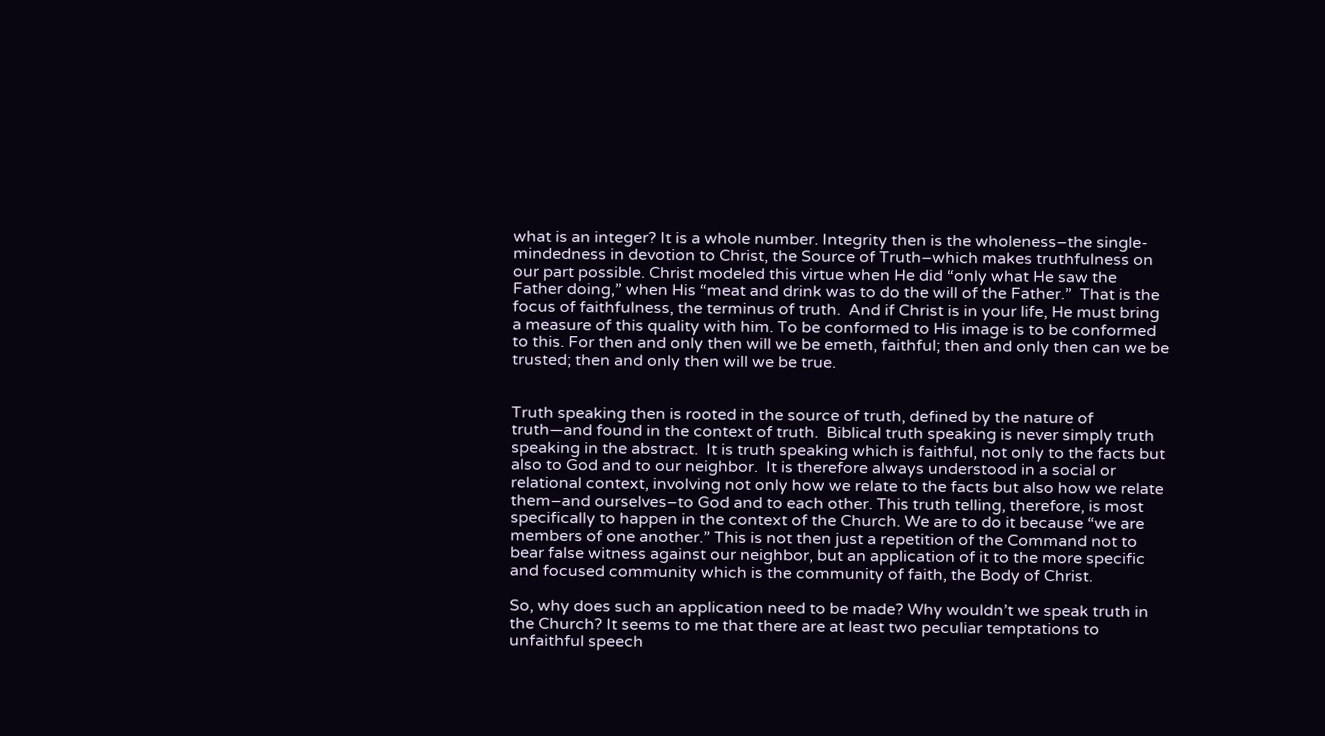what is an integer? It is a whole number. Integrity then is the wholeness–the single-mindedness in devotion to Christ, the Source of Truth–which makes truthfulness on our part possible. Christ modeled this virtue when He did “only what He saw the Father doing,” when His “meat and drink was to do the will of the Father.”  That is the focus of faithfulness, the terminus of truth.  And if Christ is in your life, He must bring a measure of this quality with him. To be conformed to His image is to be conformed to this. For then and only then will we be emeth, faithful; then and only then can we be trusted; then and only then will we be true.


Truth speaking then is rooted in the source of truth, defined by the nature of truth—and found in the context of truth.  Biblical truth speaking is never simply truth speaking in the abstract.  It is truth speaking which is faithful, not only to the facts but also to God and to our neighbor.  It is therefore always understood in a social or relational context, involving not only how we relate to the facts but also how we relate them–and ourselves–to God and to each other. This truth telling, therefore, is most specifically to happen in the context of the Church. We are to do it because “we are members of one another.” This is not then just a repetition of the Command not to bear false witness against our neighbor, but an application of it to the more specific and focused community which is the community of faith, the Body of Christ.

So, why does such an application need to be made? Why wouldn’t we speak truth in the Church? It seems to me that there are at least two peculiar temptations to unfaithful speech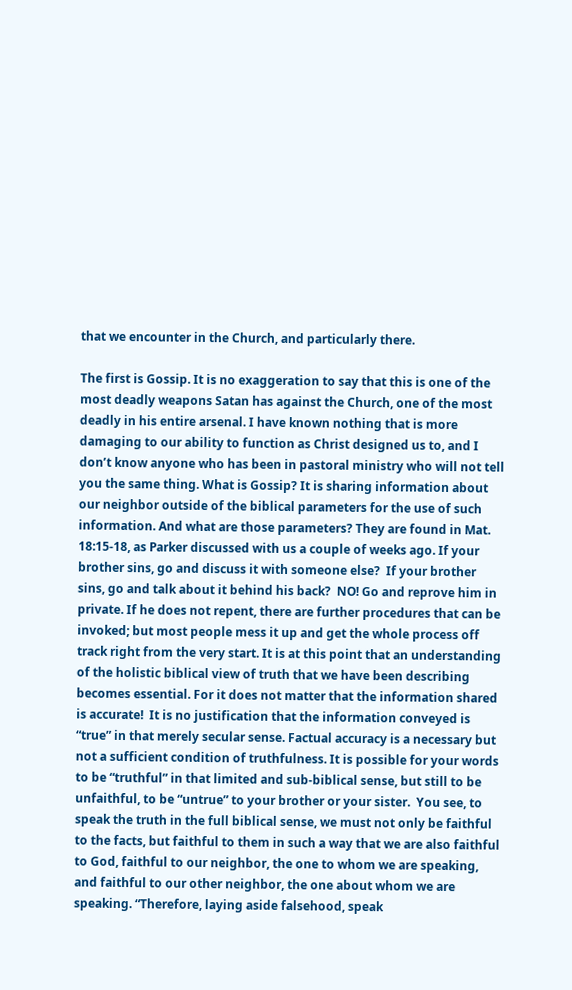that we encounter in the Church, and particularly there.

The first is Gossip. It is no exaggeration to say that this is one of the most deadly weapons Satan has against the Church, one of the most deadly in his entire arsenal. I have known nothing that is more damaging to our ability to function as Christ designed us to, and I don’t know anyone who has been in pastoral ministry who will not tell you the same thing. What is Gossip? It is sharing information about our neighbor outside of the biblical parameters for the use of such information. And what are those parameters? They are found in Mat. 18:15-18, as Parker discussed with us a couple of weeks ago. If your brother sins, go and discuss it with someone else?  If your brother sins, go and talk about it behind his back?  NO! Go and reprove him in private. If he does not repent, there are further procedures that can be invoked; but most people mess it up and get the whole process off track right from the very start. It is at this point that an understanding of the holistic biblical view of truth that we have been describing becomes essential. For it does not matter that the information shared is accurate!  It is no justification that the information conveyed is “true” in that merely secular sense. Factual accuracy is a necessary but not a sufficient condition of truthfulness. It is possible for your words to be “truthful” in that limited and sub-biblical sense, but still to be unfaithful, to be “untrue” to your brother or your sister.  You see, to speak the truth in the full biblical sense, we must not only be faithful to the facts, but faithful to them in such a way that we are also faithful to God, faithful to our neighbor, the one to whom we are speaking, and faithful to our other neighbor, the one about whom we are speaking. “Therefore, laying aside falsehood, speak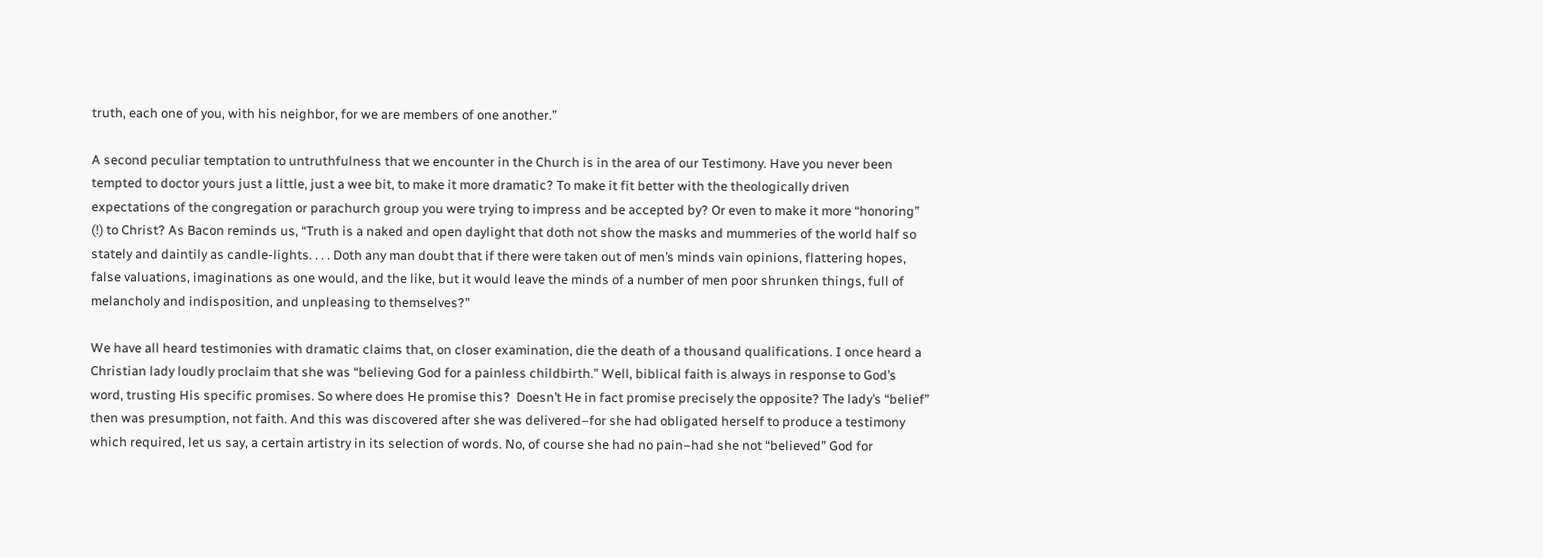truth, each one of you, with his neighbor, for we are members of one another.”

A second peculiar temptation to untruthfulness that we encounter in the Church is in the area of our Testimony. Have you never been tempted to doctor yours just a little, just a wee bit, to make it more dramatic? To make it fit better with the theologically driven expectations of the congregation or parachurch group you were trying to impress and be accepted by? Or even to make it more “honoring” (!) to Christ? As Bacon reminds us, “Truth is a naked and open daylight that doth not show the masks and mummeries of the world half so stately and daintily as candle-lights. . . . Doth any man doubt that if there were taken out of men’s minds vain opinions, flattering hopes, false valuations, imaginations as one would, and the like, but it would leave the minds of a number of men poor shrunken things, full of melancholy and indisposition, and unpleasing to themselves?”

We have all heard testimonies with dramatic claims that, on closer examination, die the death of a thousand qualifications. I once heard a Christian lady loudly proclaim that she was “believing God for a painless childbirth.” Well, biblical faith is always in response to God’s word, trusting His specific promises. So where does He promise this?  Doesn’t He in fact promise precisely the opposite? The lady’s “belief” then was presumption, not faith. And this was discovered after she was delivered–for she had obligated herself to produce a testimony which required, let us say, a certain artistry in its selection of words. No, of course she had no pain–had she not “believed” God for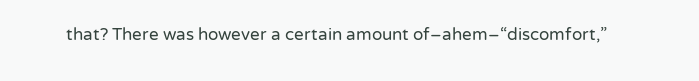that? There was however a certain amount of–ahem–“discomfort,”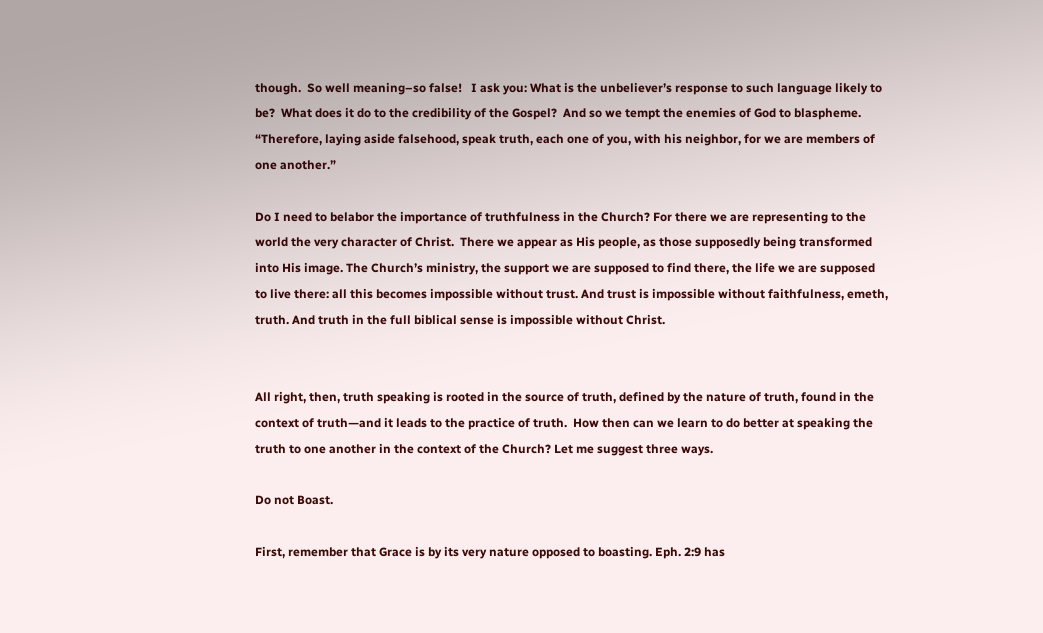though.  So well meaning–so false!   I ask you: What is the unbeliever’s response to such language likely to be?  What does it do to the credibility of the Gospel?  And so we tempt the enemies of God to blaspheme. “Therefore, laying aside falsehood, speak truth, each one of you, with his neighbor, for we are members of one another.”

Do I need to belabor the importance of truthfulness in the Church? For there we are representing to the world the very character of Christ.  There we appear as His people, as those supposedly being transformed into His image. The Church’s ministry, the support we are supposed to find there, the life we are supposed to live there: all this becomes impossible without trust. And trust is impossible without faithfulness, emeth, truth. And truth in the full biblical sense is impossible without Christ.


All right, then, truth speaking is rooted in the source of truth, defined by the nature of truth, found in the context of truth—and it leads to the practice of truth.  How then can we learn to do better at speaking the truth to one another in the context of the Church? Let me suggest three ways.

Do not Boast.

First, remember that Grace is by its very nature opposed to boasting. Eph. 2:9 has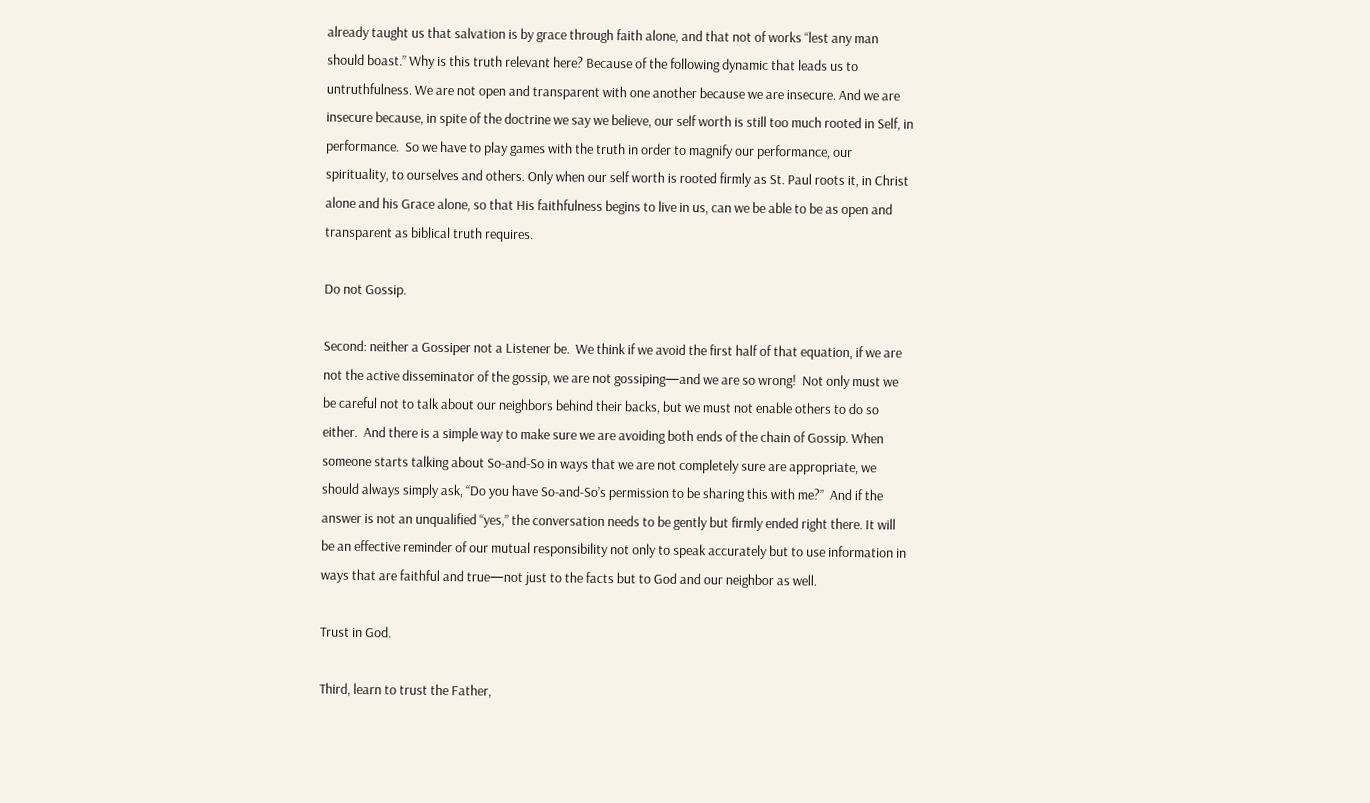already taught us that salvation is by grace through faith alone, and that not of works “lest any man should boast.” Why is this truth relevant here? Because of the following dynamic that leads us to untruthfulness. We are not open and transparent with one another because we are insecure. And we are insecure because, in spite of the doctrine we say we believe, our self worth is still too much rooted in Self, in performance.  So we have to play games with the truth in order to magnify our performance, our spirituality, to ourselves and others. Only when our self worth is rooted firmly as St. Paul roots it, in Christ alone and his Grace alone, so that His faithfulness begins to live in us, can we be able to be as open and transparent as biblical truth requires.

Do not Gossip.

Second: neither a Gossiper not a Listener be.  We think if we avoid the first half of that equation, if we are not the active disseminator of the gossip, we are not gossiping—and we are so wrong!  Not only must we be careful not to talk about our neighbors behind their backs, but we must not enable others to do so either.  And there is a simple way to make sure we are avoiding both ends of the chain of Gossip. When someone starts talking about So-and-So in ways that we are not completely sure are appropriate, we should always simply ask, “Do you have So-and-So’s permission to be sharing this with me?”  And if the answer is not an unqualified “yes,” the conversation needs to be gently but firmly ended right there. It will be an effective reminder of our mutual responsibility not only to speak accurately but to use information in ways that are faithful and true—not just to the facts but to God and our neighbor as well.

Trust in God.

Third, learn to trust the Father,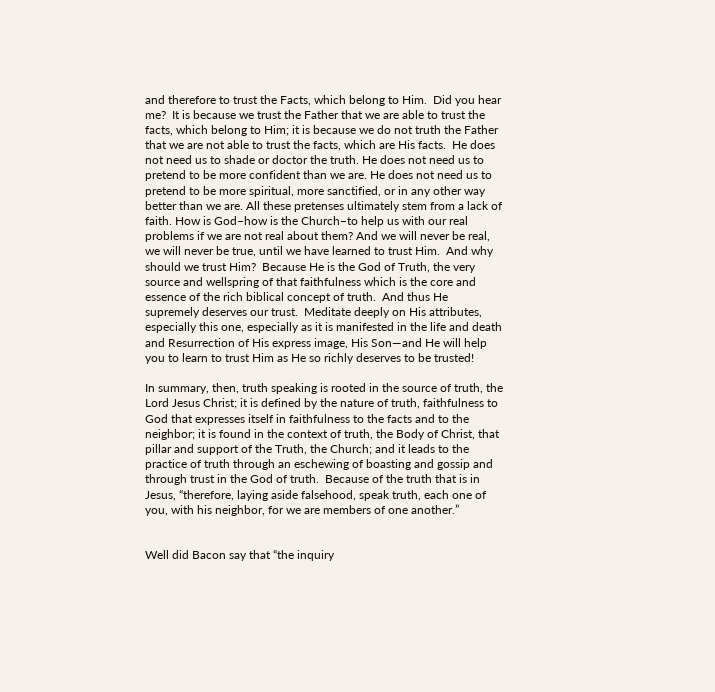and therefore to trust the Facts, which belong to Him.  Did you hear me?  It is because we trust the Father that we are able to trust the facts, which belong to Him; it is because we do not truth the Father that we are not able to trust the facts, which are His facts.  He does not need us to shade or doctor the truth. He does not need us to pretend to be more confident than we are. He does not need us to pretend to be more spiritual, more sanctified, or in any other way better than we are. All these pretenses ultimately stem from a lack of faith. How is God–how is the Church–to help us with our real problems if we are not real about them? And we will never be real, we will never be true, until we have learned to trust Him.  And why should we trust Him?  Because He is the God of Truth, the very source and wellspring of that faithfulness which is the core and essence of the rich biblical concept of truth.  And thus He supremely deserves our trust.  Meditate deeply on His attributes, especially this one, especially as it is manifested in the life and death and Resurrection of His express image, His Son—and He will help you to learn to trust Him as He so richly deserves to be trusted!

In summary, then, truth speaking is rooted in the source of truth, the Lord Jesus Christ; it is defined by the nature of truth, faithfulness to God that expresses itself in faithfulness to the facts and to the neighbor; it is found in the context of truth, the Body of Christ, that pillar and support of the Truth, the Church; and it leads to the practice of truth through an eschewing of boasting and gossip and through trust in the God of truth.  Because of the truth that is in Jesus, “therefore, laying aside falsehood, speak truth, each one of you, with his neighbor, for we are members of one another.”


Well did Bacon say that “the inquiry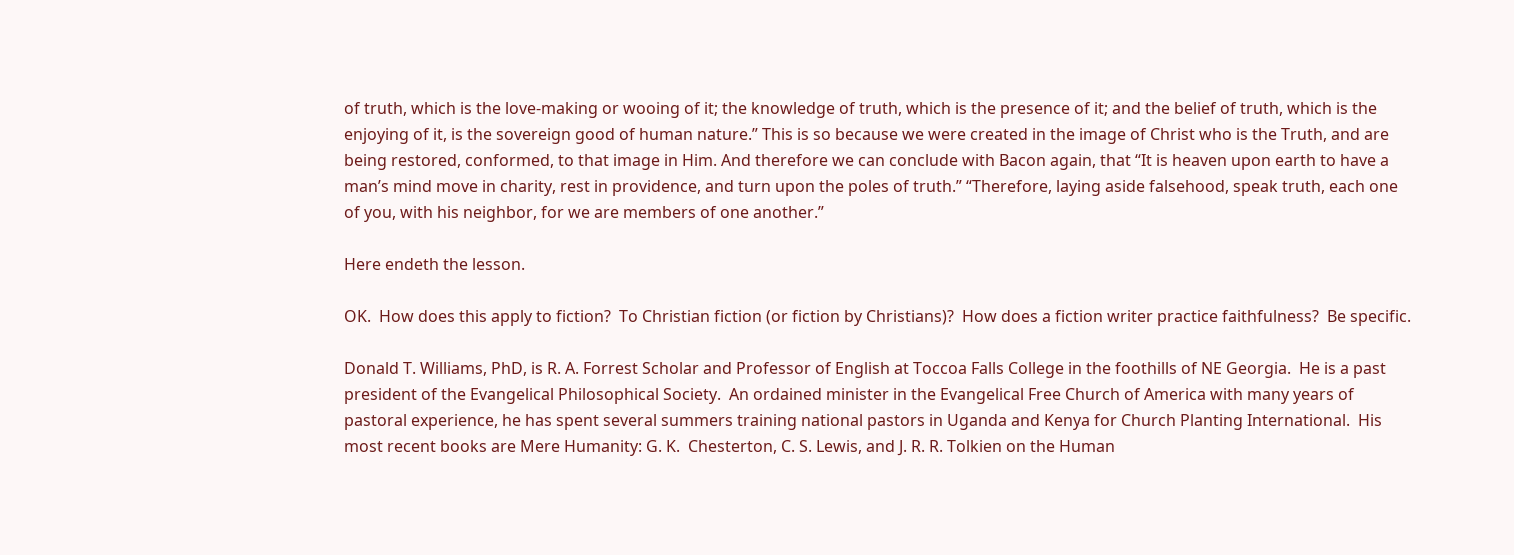of truth, which is the love-making or wooing of it; the knowledge of truth, which is the presence of it; and the belief of truth, which is the enjoying of it, is the sovereign good of human nature.” This is so because we were created in the image of Christ who is the Truth, and are being restored, conformed, to that image in Him. And therefore we can conclude with Bacon again, that “It is heaven upon earth to have a man’s mind move in charity, rest in providence, and turn upon the poles of truth.” “Therefore, laying aside falsehood, speak truth, each one of you, with his neighbor, for we are members of one another.”

Here endeth the lesson.

OK.  How does this apply to fiction?  To Christian fiction (or fiction by Christians)?  How does a fiction writer practice faithfulness?  Be specific.

Donald T. Williams, PhD, is R. A. Forrest Scholar and Professor of English at Toccoa Falls College in the foothills of NE Georgia.  He is a past president of the Evangelical Philosophical Society.  An ordained minister in the Evangelical Free Church of America with many years of pastoral experience, he has spent several summers training national pastors in Uganda and Kenya for Church Planting International.  His most recent books are Mere Humanity: G. K.  Chesterton, C. S. Lewis, and J. R. R. Tolkien on the Human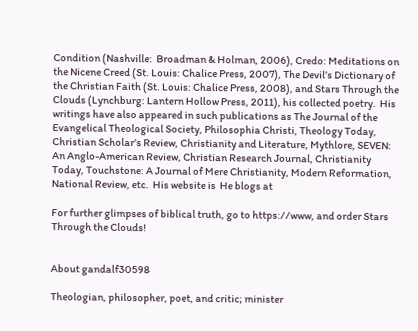Condition (Nashville:  Broadman & Holman, 2006), Credo: Meditations on the Nicene Creed (St. Louis: Chalice Press, 2007), The Devil’s Dictionary of the Christian Faith (St. Louis: Chalice Press, 2008), and Stars Through the Clouds (Lynchburg: Lantern Hollow Press, 2011), his collected poetry.  His writings have also appeared in such publications as The Journal of the Evangelical Theological Society, Philosophia Christi, Theology Today, Christian Scholar’s Review, Christianity and Literature, Mythlore, SEVEN: An Anglo-American Review, Christian Research Journal, Christianity Today, Touchstone: A Journal of Mere Christianity, Modern Reformation, National Review, etc.  His website is  He blogs at

For further glimpses of biblical truth, go to https://www, and order Stars Through the Clouds!


About gandalf30598

Theologian, philosopher, poet, and critic; minister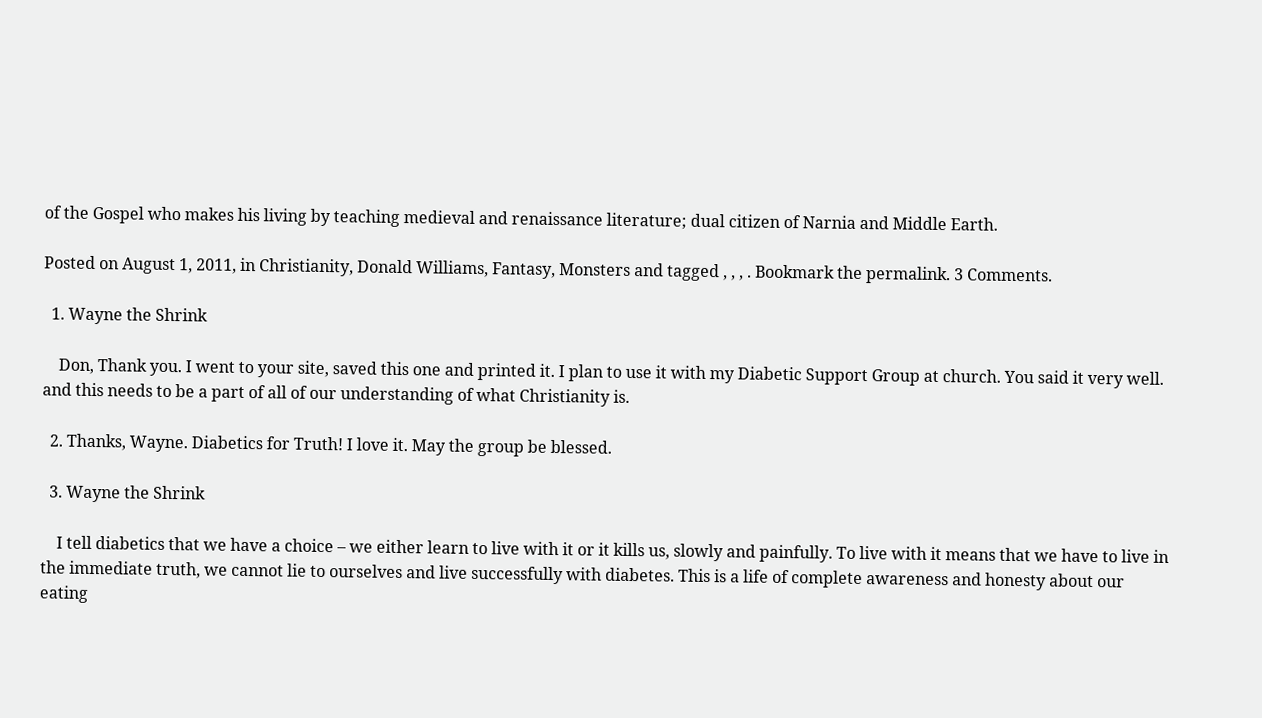of the Gospel who makes his living by teaching medieval and renaissance literature; dual citizen of Narnia and Middle Earth.

Posted on August 1, 2011, in Christianity, Donald Williams, Fantasy, Monsters and tagged , , , . Bookmark the permalink. 3 Comments.

  1. Wayne the Shrink

    Don, Thank you. I went to your site, saved this one and printed it. I plan to use it with my Diabetic Support Group at church. You said it very well. and this needs to be a part of all of our understanding of what Christianity is.

  2. Thanks, Wayne. Diabetics for Truth! I love it. May the group be blessed.

  3. Wayne the Shrink

    I tell diabetics that we have a choice – we either learn to live with it or it kills us, slowly and painfully. To live with it means that we have to live in the immediate truth, we cannot lie to ourselves and live successfully with diabetes. This is a life of complete awareness and honesty about our eating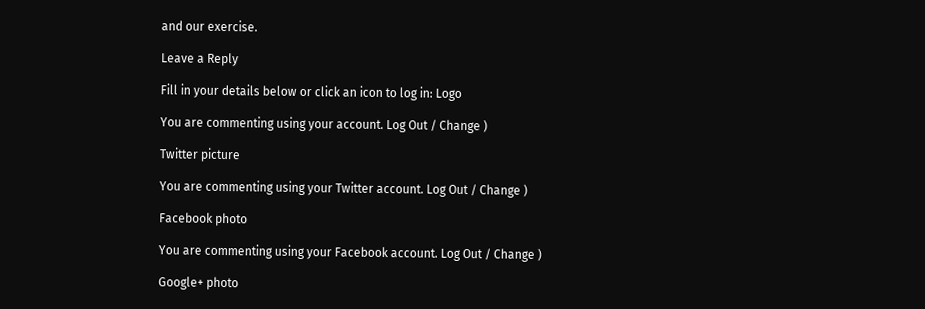and our exercise.

Leave a Reply

Fill in your details below or click an icon to log in: Logo

You are commenting using your account. Log Out / Change )

Twitter picture

You are commenting using your Twitter account. Log Out / Change )

Facebook photo

You are commenting using your Facebook account. Log Out / Change )

Google+ photo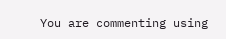You are commenting using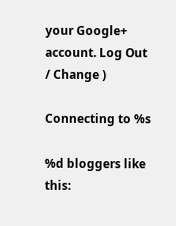your Google+ account. Log Out / Change )

Connecting to %s

%d bloggers like this: